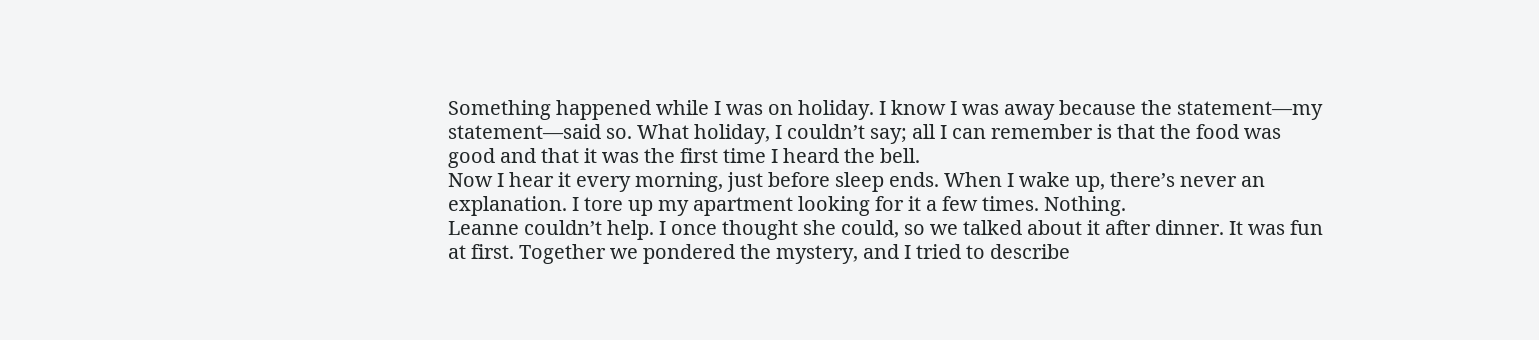Something happened while I was on holiday. I know I was away because the statement—my statement—said so. What holiday, I couldn’t say; all I can remember is that the food was good and that it was the first time I heard the bell.
Now I hear it every morning, just before sleep ends. When I wake up, there’s never an explanation. I tore up my apartment looking for it a few times. Nothing.
Leanne couldn’t help. I once thought she could, so we talked about it after dinner. It was fun at first. Together we pondered the mystery, and I tried to describe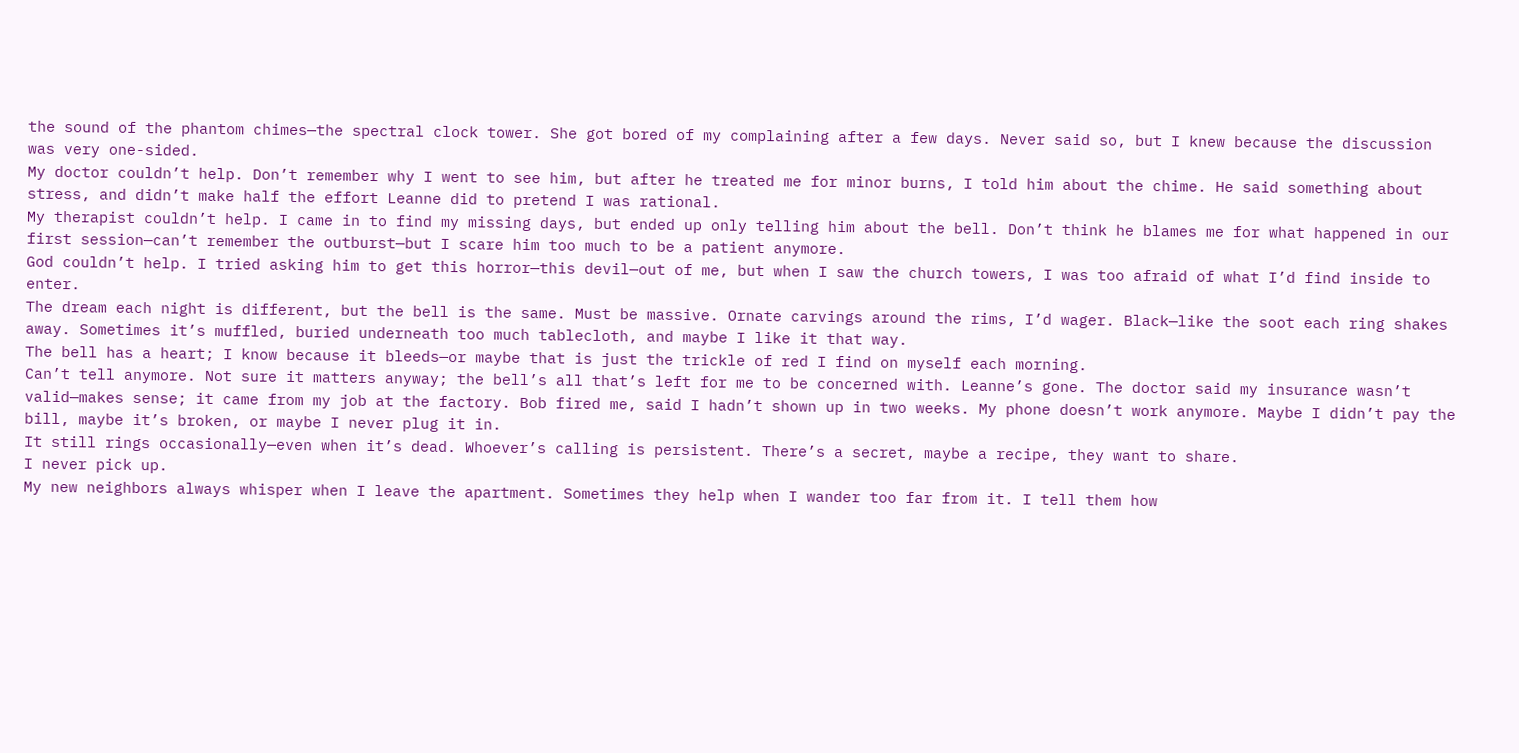the sound of the phantom chimes—the spectral clock tower. She got bored of my complaining after a few days. Never said so, but I knew because the discussion was very one-sided.
My doctor couldn’t help. Don’t remember why I went to see him, but after he treated me for minor burns, I told him about the chime. He said something about stress, and didn’t make half the effort Leanne did to pretend I was rational.
My therapist couldn’t help. I came in to find my missing days, but ended up only telling him about the bell. Don’t think he blames me for what happened in our first session—can’t remember the outburst—but I scare him too much to be a patient anymore.
God couldn’t help. I tried asking him to get this horror—this devil—out of me, but when I saw the church towers, I was too afraid of what I’d find inside to enter.
The dream each night is different, but the bell is the same. Must be massive. Ornate carvings around the rims, I’d wager. Black—like the soot each ring shakes away. Sometimes it’s muffled, buried underneath too much tablecloth, and maybe I like it that way.
The bell has a heart; I know because it bleeds—or maybe that is just the trickle of red I find on myself each morning.
Can’t tell anymore. Not sure it matters anyway; the bell’s all that’s left for me to be concerned with. Leanne’s gone. The doctor said my insurance wasn’t valid—makes sense; it came from my job at the factory. Bob fired me, said I hadn’t shown up in two weeks. My phone doesn’t work anymore. Maybe I didn’t pay the bill, maybe it’s broken, or maybe I never plug it in.
It still rings occasionally—even when it’s dead. Whoever’s calling is persistent. There’s a secret, maybe a recipe, they want to share.
I never pick up.
My new neighbors always whisper when I leave the apartment. Sometimes they help when I wander too far from it. I tell them how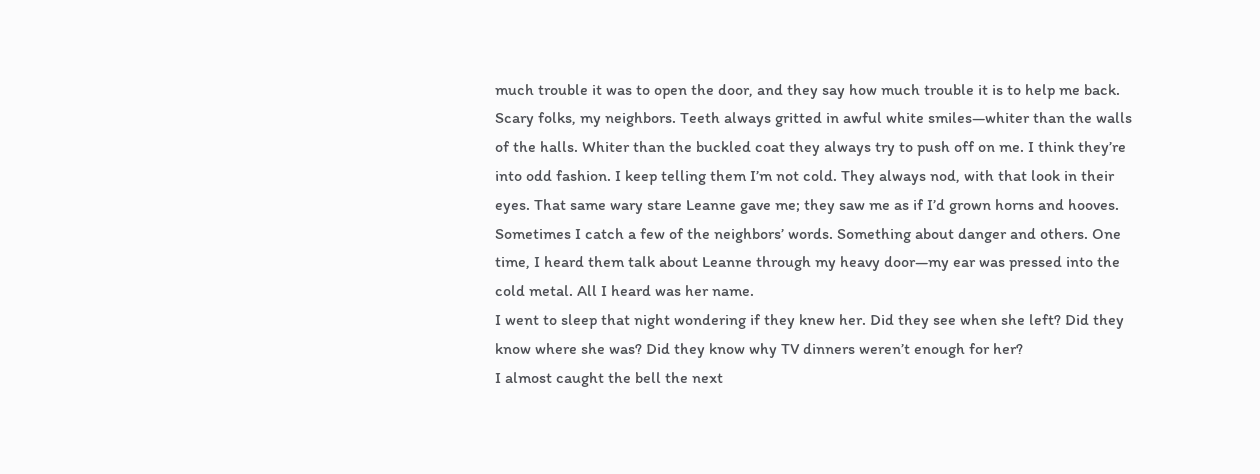much trouble it was to open the door, and they say how much trouble it is to help me back.
Scary folks, my neighbors. Teeth always gritted in awful white smiles—whiter than the walls of the halls. Whiter than the buckled coat they always try to push off on me. I think they’re into odd fashion. I keep telling them I’m not cold. They always nod, with that look in their eyes. That same wary stare Leanne gave me; they saw me as if I’d grown horns and hooves.
Sometimes I catch a few of the neighbors’ words. Something about danger and others. One time, I heard them talk about Leanne through my heavy door—my ear was pressed into the cold metal. All I heard was her name.
I went to sleep that night wondering if they knew her. Did they see when she left? Did they know where she was? Did they know why TV dinners weren’t enough for her?
I almost caught the bell the next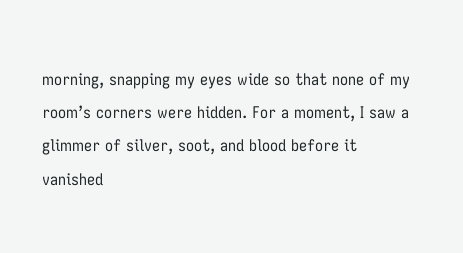morning, snapping my eyes wide so that none of my room’s corners were hidden. For a moment, I saw a glimmer of silver, soot, and blood before it vanished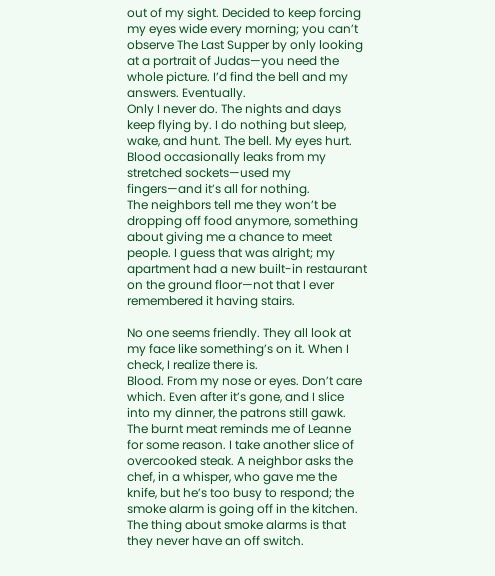out of my sight. Decided to keep forcing my eyes wide every morning; you can’t observe The Last Supper by only looking at a portrait of Judas—you need the whole picture. I’d find the bell and my answers. Eventually.
Only I never do. The nights and days keep flying by. I do nothing but sleep, wake, and hunt. The bell. My eyes hurt. Blood occasionally leaks from my stretched sockets—used my fingers—and it’s all for nothing.
The neighbors tell me they won’t be dropping off food anymore, something about giving me a chance to meet people. I guess that was alright; my apartment had a new built-in restaurant on the ground floor—not that I ever remembered it having stairs.

No one seems friendly. They all look at my face like something’s on it. When I check, I realize there is.
Blood. From my nose or eyes. Don’t care which. Even after it’s gone, and I slice into my dinner, the patrons still gawk.
The burnt meat reminds me of Leanne for some reason. I take another slice of overcooked steak. A neighbor asks the chef, in a whisper, who gave me the knife, but he’s too busy to respond; the smoke alarm is going off in the kitchen. The thing about smoke alarms is that they never have an off switch.